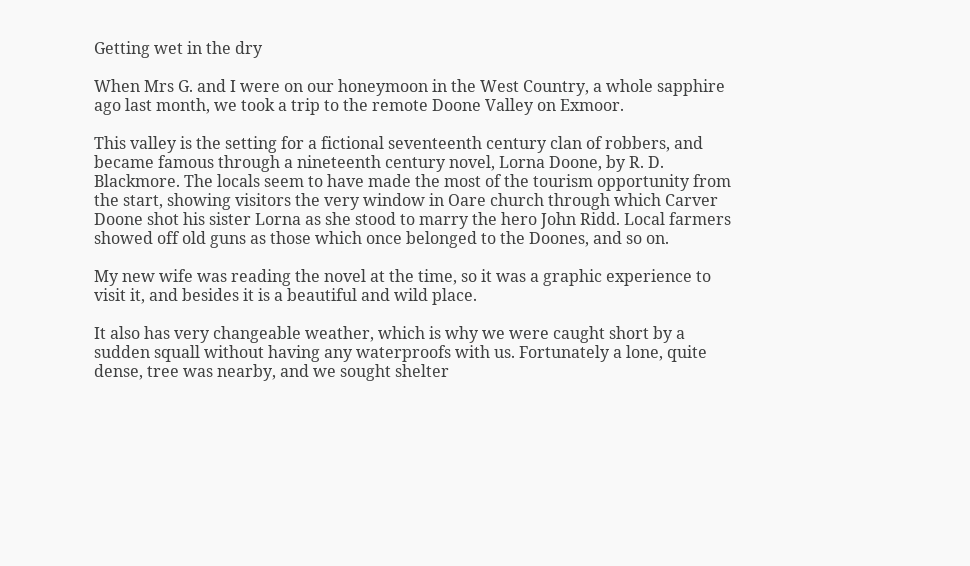Getting wet in the dry

When Mrs G. and I were on our honeymoon in the West Country, a whole sapphire ago last month, we took a trip to the remote Doone Valley on Exmoor.

This valley is the setting for a fictional seventeenth century clan of robbers, and became famous through a nineteenth century novel, Lorna Doone, by R. D. Blackmore. The locals seem to have made the most of the tourism opportunity from the start, showing visitors the very window in Oare church through which Carver Doone shot his sister Lorna as she stood to marry the hero John Ridd. Local farmers showed off old guns as those which once belonged to the Doones, and so on.

My new wife was reading the novel at the time, so it was a graphic experience to visit it, and besides it is a beautiful and wild place.

It also has very changeable weather, which is why we were caught short by a sudden squall without having any waterproofs with us. Fortunately a lone, quite dense, tree was nearby, and we sought shelter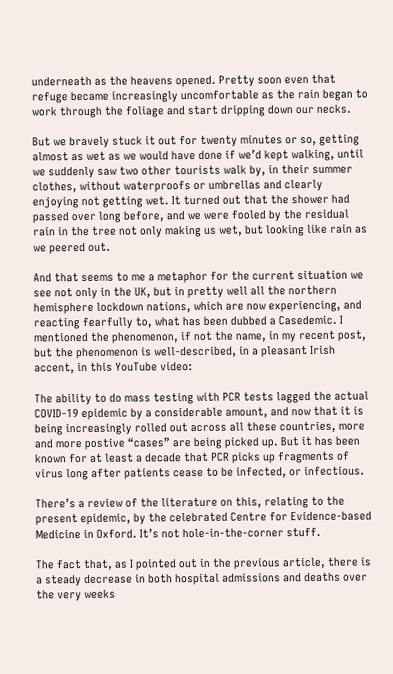underneath as the heavens opened. Pretty soon even that refuge became increasingly uncomfortable as the rain began to work through the foliage and start dripping down our necks.

But we bravely stuck it out for twenty minutes or so, getting almost as wet as we would have done if we’d kept walking, until we suddenly saw two other tourists walk by, in their summer clothes, without waterproofs or umbrellas and clearly enjoying not getting wet. It turned out that the shower had passed over long before, and we were fooled by the residual rain in the tree not only making us wet, but looking like rain as we peered out.

And that seems to me a metaphor for the current situation we see not only in the UK, but in pretty well all the northern hemisphere lockdown nations, which are now experiencing, and reacting fearfully to, what has been dubbed a Casedemic. I mentioned the phenomenon, if not the name, in my recent post, but the phenomenon is well-described, in a pleasant Irish accent, in this YouTube video:

The ability to do mass testing with PCR tests lagged the actual COVID-19 epidemic by a considerable amount, and now that it is being increasingly rolled out across all these countries, more and more postive “cases” are being picked up. But it has been known for at least a decade that PCR picks up fragments of virus long after patients cease to be infected, or infectious.

There’s a review of the literature on this, relating to the present epidemic, by the celebrated Centre for Evidence-based Medicine in Oxford. It’s not hole-in-the-corner stuff.

The fact that, as I pointed out in the previous article, there is a steady decrease in both hospital admissions and deaths over the very weeks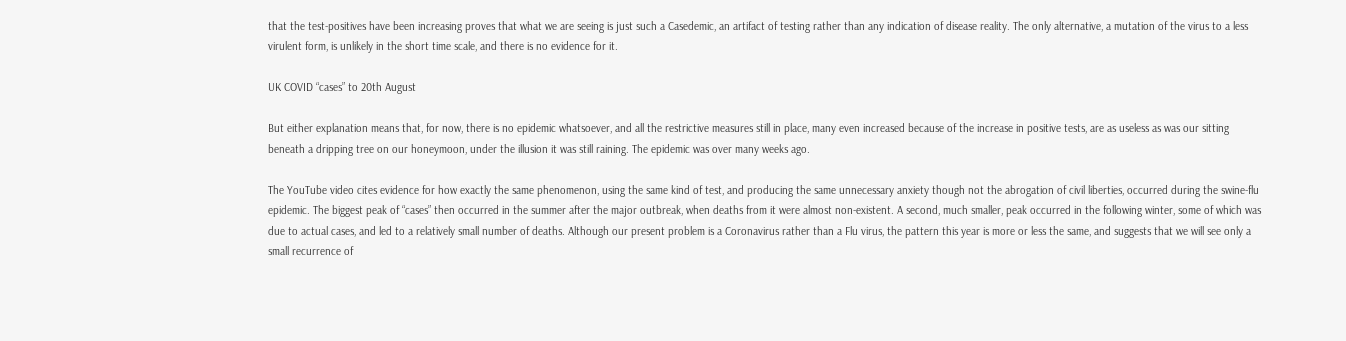that the test-positives have been increasing proves that what we are seeing is just such a Casedemic, an artifact of testing rather than any indication of disease reality. The only alternative, a mutation of the virus to a less virulent form, is unlikely in the short time scale, and there is no evidence for it.

UK COVID “cases” to 20th August

But either explanation means that, for now, there is no epidemic whatsoever, and all the restrictive measures still in place, many even increased because of the increase in positive tests, are as useless as was our sitting beneath a dripping tree on our honeymoon, under the illusion it was still raining. The epidemic was over many weeks ago.

The YouTube video cites evidence for how exactly the same phenomenon, using the same kind of test, and producing the same unnecessary anxiety though not the abrogation of civil liberties, occurred during the swine-flu epidemic. The biggest peak of “cases” then occurred in the summer after the major outbreak, when deaths from it were almost non-existent. A second, much smaller, peak occurred in the following winter, some of which was due to actual cases, and led to a relatively small number of deaths. Although our present problem is a Coronavirus rather than a Flu virus, the pattern this year is more or less the same, and suggests that we will see only a small recurrence of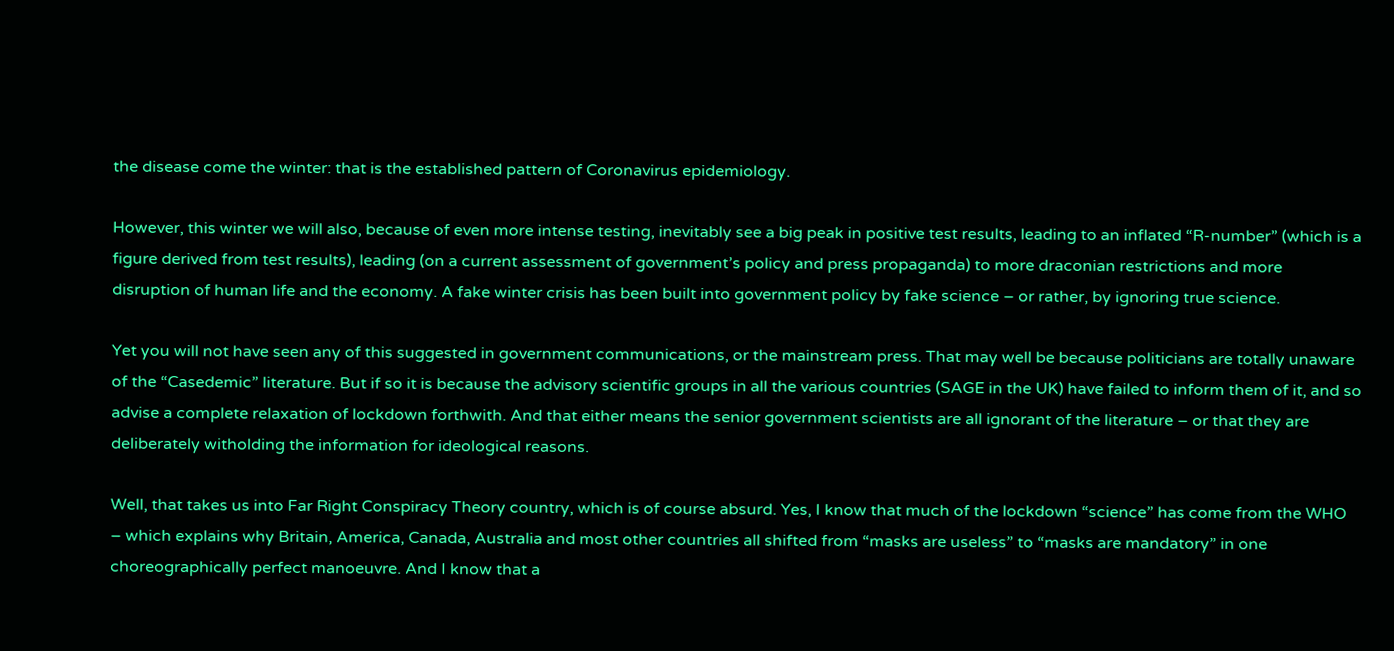the disease come the winter: that is the established pattern of Coronavirus epidemiology.

However, this winter we will also, because of even more intense testing, inevitably see a big peak in positive test results, leading to an inflated “R-number” (which is a figure derived from test results), leading (on a current assessment of government’s policy and press propaganda) to more draconian restrictions and more disruption of human life and the economy. A fake winter crisis has been built into government policy by fake science – or rather, by ignoring true science.

Yet you will not have seen any of this suggested in government communications, or the mainstream press. That may well be because politicians are totally unaware of the “Casedemic” literature. But if so it is because the advisory scientific groups in all the various countries (SAGE in the UK) have failed to inform them of it, and so advise a complete relaxation of lockdown forthwith. And that either means the senior government scientists are all ignorant of the literature – or that they are deliberately witholding the information for ideological reasons.

Well, that takes us into Far Right Conspiracy Theory country, which is of course absurd. Yes, I know that much of the lockdown “science” has come from the WHO – which explains why Britain, America, Canada, Australia and most other countries all shifted from “masks are useless” to “masks are mandatory” in one choreographically perfect manoeuvre. And I know that a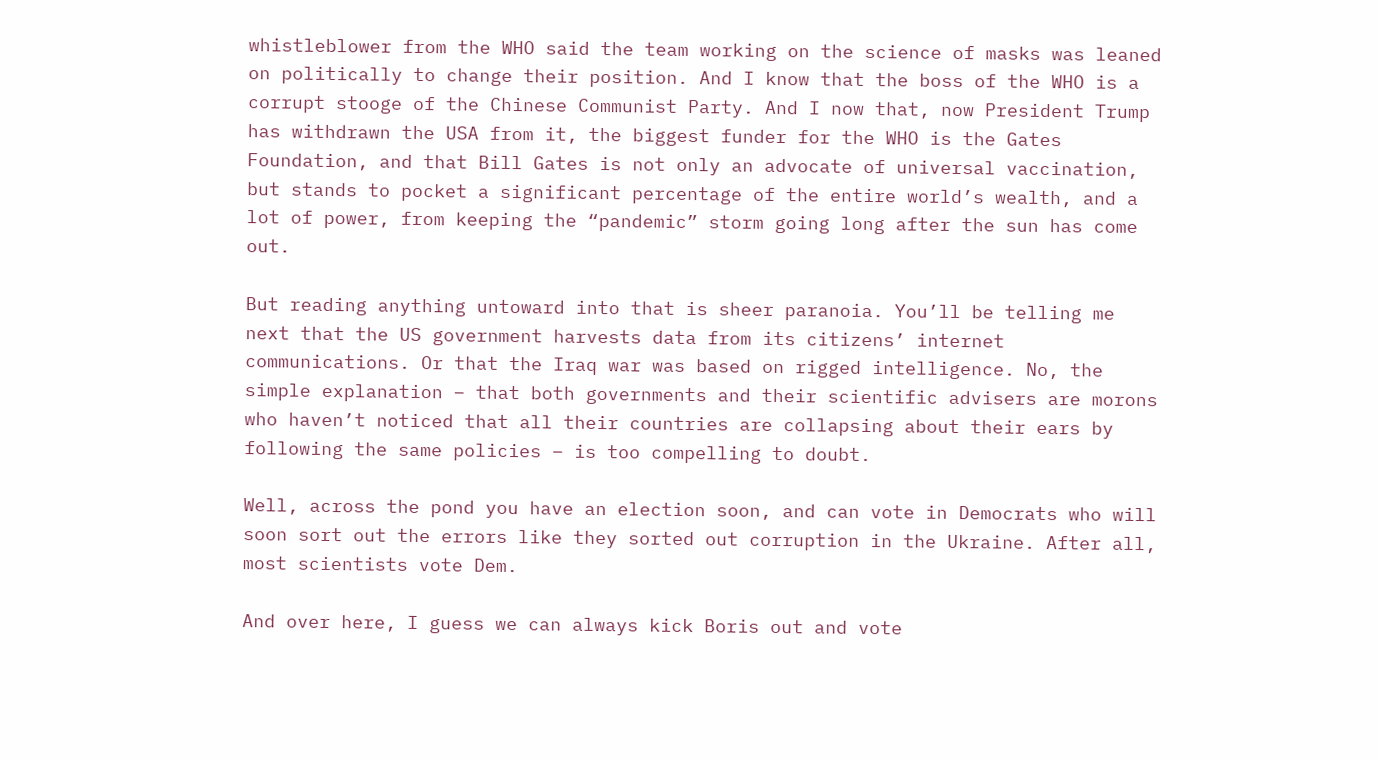whistleblower from the WHO said the team working on the science of masks was leaned on politically to change their position. And I know that the boss of the WHO is a corrupt stooge of the Chinese Communist Party. And I now that, now President Trump has withdrawn the USA from it, the biggest funder for the WHO is the Gates Foundation, and that Bill Gates is not only an advocate of universal vaccination, but stands to pocket a significant percentage of the entire world’s wealth, and a lot of power, from keeping the “pandemic” storm going long after the sun has come out.

But reading anything untoward into that is sheer paranoia. You’ll be telling me next that the US government harvests data from its citizens’ internet communications. Or that the Iraq war was based on rigged intelligence. No, the simple explanation – that both governments and their scientific advisers are morons who haven’t noticed that all their countries are collapsing about their ears by following the same policies – is too compelling to doubt.

Well, across the pond you have an election soon, and can vote in Democrats who will soon sort out the errors like they sorted out corruption in the Ukraine. After all, most scientists vote Dem.

And over here, I guess we can always kick Boris out and vote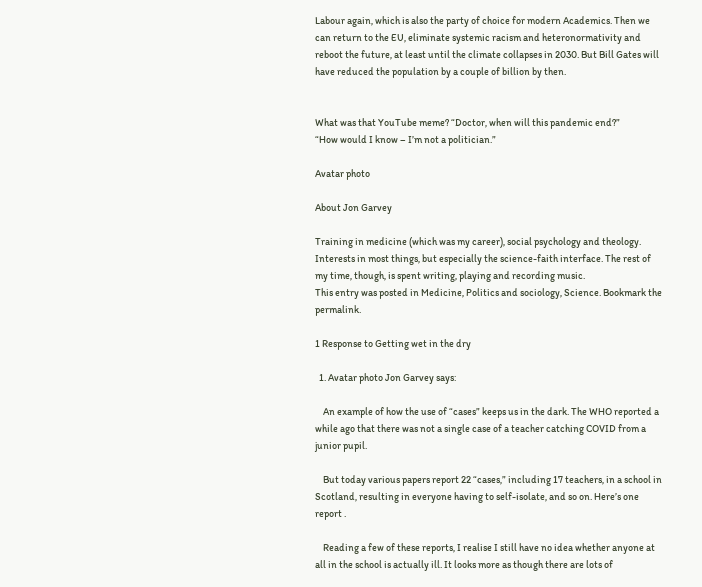Labour again, which is also the party of choice for modern Academics. Then we can return to the EU, eliminate systemic racism and heteronormativity and reboot the future, at least until the climate collapses in 2030. But Bill Gates will have reduced the population by a couple of billion by then.


What was that YouTube meme? “Doctor, when will this pandemic end?”
“How would I know – I’m not a politician.”

Avatar photo

About Jon Garvey

Training in medicine (which was my career), social psychology and theology. Interests in most things, but especially the science-faith interface. The rest of my time, though, is spent writing, playing and recording music.
This entry was posted in Medicine, Politics and sociology, Science. Bookmark the permalink.

1 Response to Getting wet in the dry

  1. Avatar photo Jon Garvey says:

    An example of how the use of “cases” keeps us in the dark. The WHO reported a while ago that there was not a single case of a teacher catching COVID from a junior pupil.

    But today various papers report 22 “cases,” including 17 teachers, in a school in Scotland, resulting in everyone having to self-isolate, and so on. Here’s one report .

    Reading a few of these reports, I realise I still have no idea whether anyone at all in the school is actually ill. It looks more as though there are lots of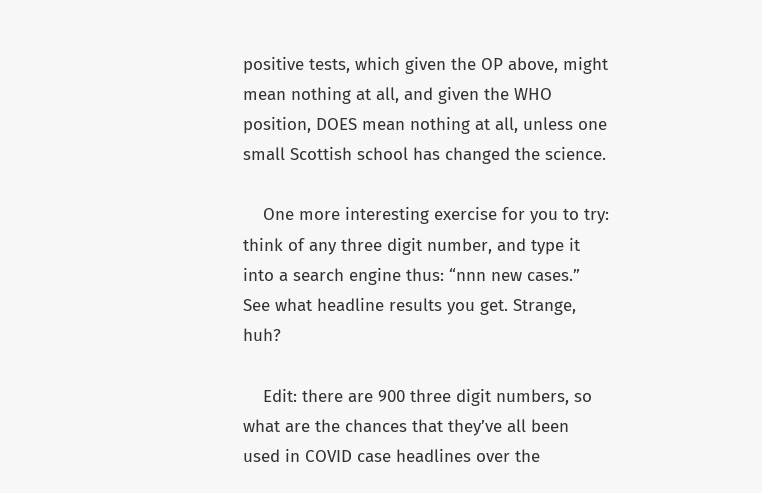positive tests, which given the OP above, might mean nothing at all, and given the WHO position, DOES mean nothing at all, unless one small Scottish school has changed the science.

    One more interesting exercise for you to try: think of any three digit number, and type it into a search engine thus: “nnn new cases.” See what headline results you get. Strange, huh?

    Edit: there are 900 three digit numbers, so what are the chances that they’ve all been used in COVID case headlines over the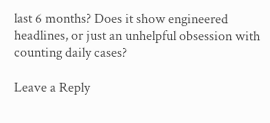last 6 months? Does it show engineered headlines, or just an unhelpful obsession with counting daily cases?

Leave a Reply